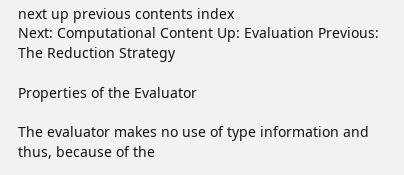next up previous contents index
Next: Computational Content Up: Evaluation Previous: The Reduction Strategy

Properties of the Evaluator

The evaluator makes no use of type information and thus, because of the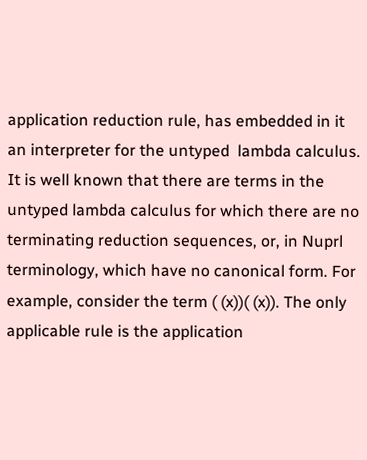application reduction rule, has embedded in it an interpreter for the untyped  lambda calculus. It is well known that there are terms in the untyped lambda calculus for which there are no terminating reduction sequences, or, in Nuprl terminology, which have no canonical form. For example, consider the term ( (x))( (x)). The only applicable rule is the application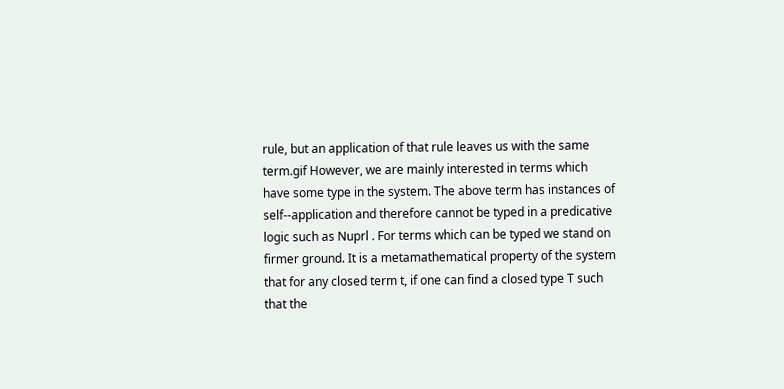rule, but an application of that rule leaves us with the same term.gif However, we are mainly interested in terms which have some type in the system. The above term has instances of self--application and therefore cannot be typed in a predicative logic such as Nuprl . For terms which can be typed we stand on firmer ground. It is a metamathematical property of the system that for any closed term t, if one can find a closed type T such that the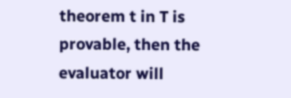theorem t in T is provable, then the evaluator will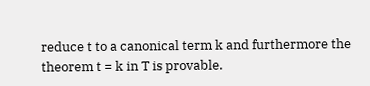reduce t to a canonical term k and furthermore the theorem t = k in T is provable.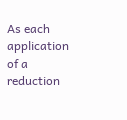As each application of a reduction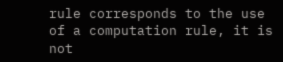rule corresponds to the use of a computation rule, it is not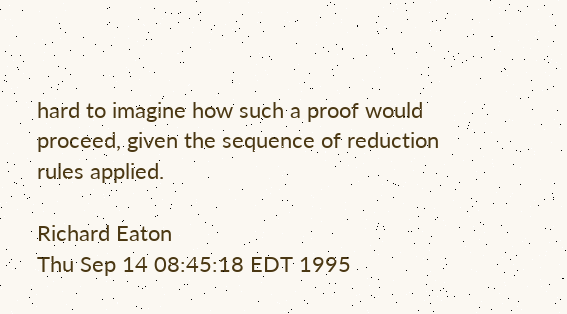hard to imagine how such a proof would proceed, given the sequence of reduction rules applied.

Richard Eaton
Thu Sep 14 08:45:18 EDT 1995